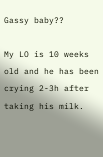Gassy baby??

My LO is 10 weeks old and he has been crying 2-3h after taking his milk.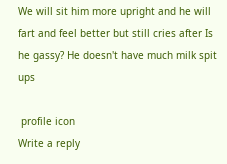We will sit him more upright and he will fart and feel better but still cries after Is he gassy? He doesn't have much milk spit ups

 profile icon
Write a reply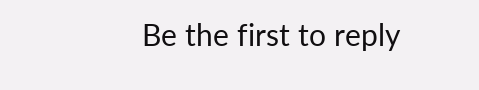Be the first to reply